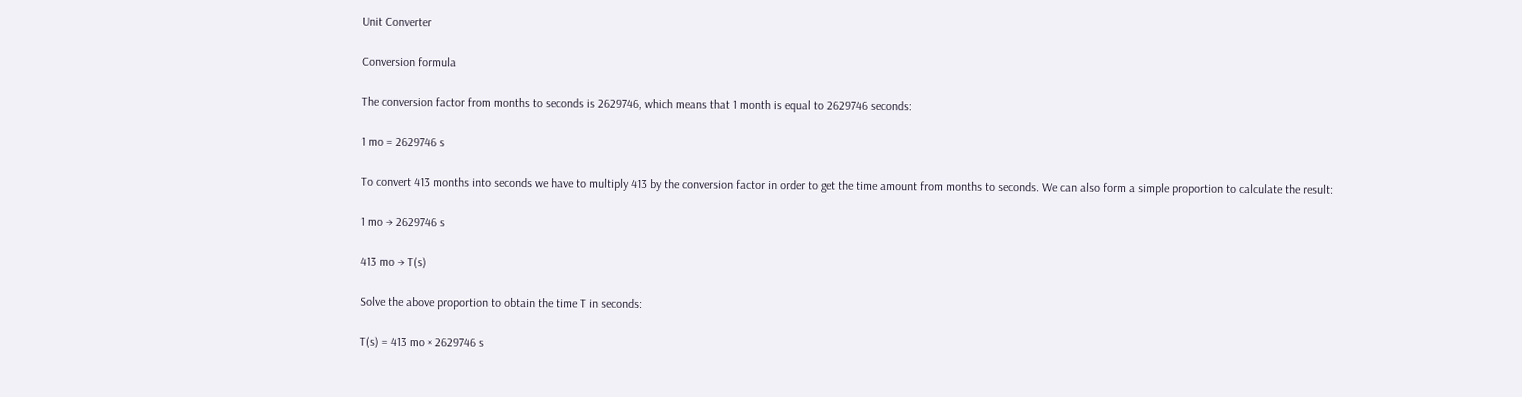Unit Converter

Conversion formula

The conversion factor from months to seconds is 2629746, which means that 1 month is equal to 2629746 seconds:

1 mo = 2629746 s

To convert 413 months into seconds we have to multiply 413 by the conversion factor in order to get the time amount from months to seconds. We can also form a simple proportion to calculate the result:

1 mo → 2629746 s

413 mo → T(s)

Solve the above proportion to obtain the time T in seconds:

T(s) = 413 mo × 2629746 s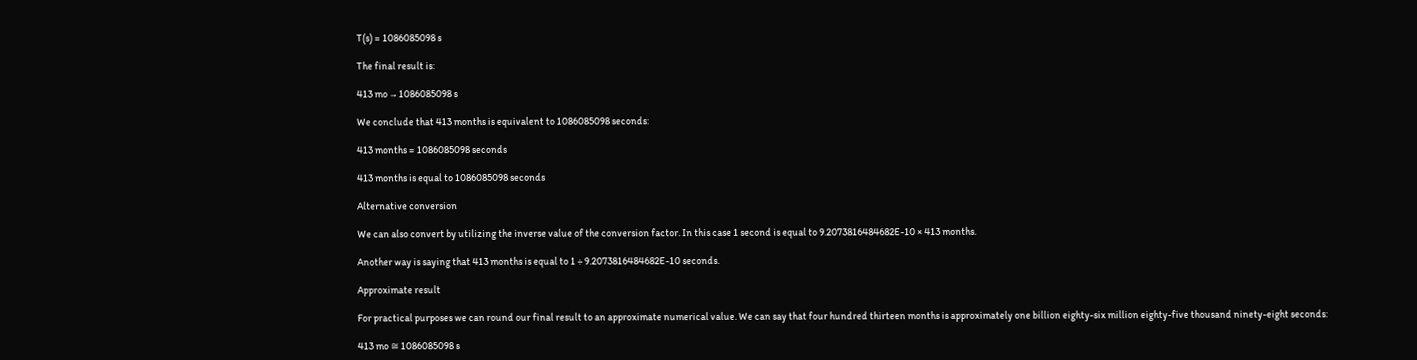T(s) = 1086085098 s

The final result is:

413 mo → 1086085098 s

We conclude that 413 months is equivalent to 1086085098 seconds:

413 months = 1086085098 seconds

413 months is equal to 1086085098 seconds

Alternative conversion

We can also convert by utilizing the inverse value of the conversion factor. In this case 1 second is equal to 9.2073816484682E-10 × 413 months.

Another way is saying that 413 months is equal to 1 ÷ 9.2073816484682E-10 seconds.

Approximate result

For practical purposes we can round our final result to an approximate numerical value. We can say that four hundred thirteen months is approximately one billion eighty-six million eighty-five thousand ninety-eight seconds:

413 mo ≅ 1086085098 s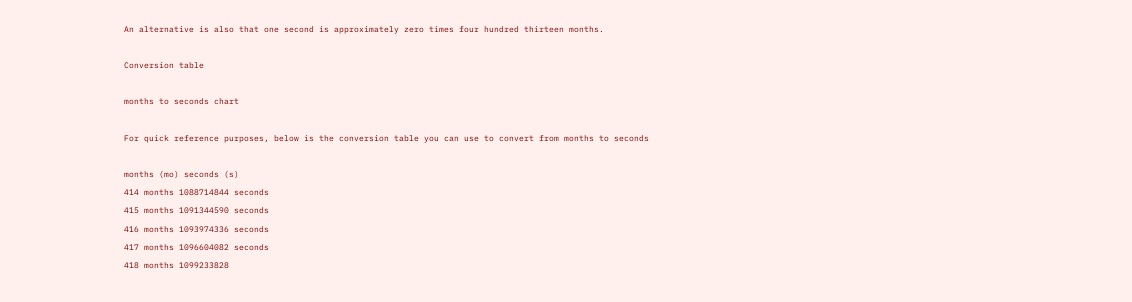An alternative is also that one second is approximately zero times four hundred thirteen months.

Conversion table

months to seconds chart

For quick reference purposes, below is the conversion table you can use to convert from months to seconds

months (mo) seconds (s)
414 months 1088714844 seconds
415 months 1091344590 seconds
416 months 1093974336 seconds
417 months 1096604082 seconds
418 months 1099233828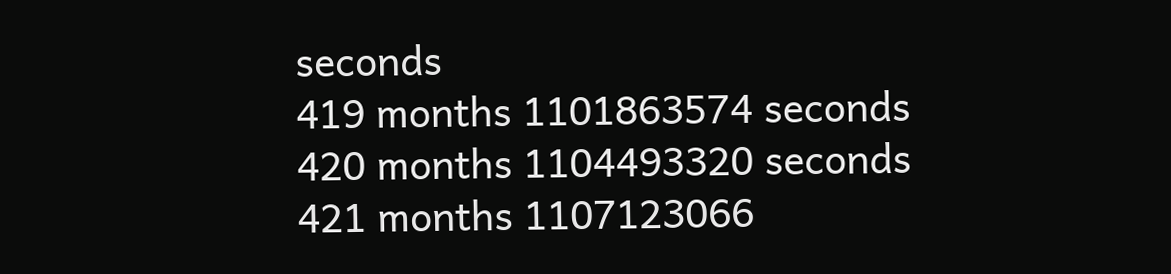seconds
419 months 1101863574 seconds
420 months 1104493320 seconds
421 months 1107123066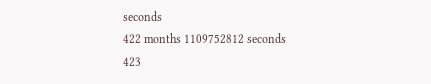seconds
422 months 1109752812 seconds
423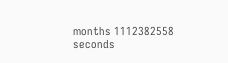months 1112382558 seconds